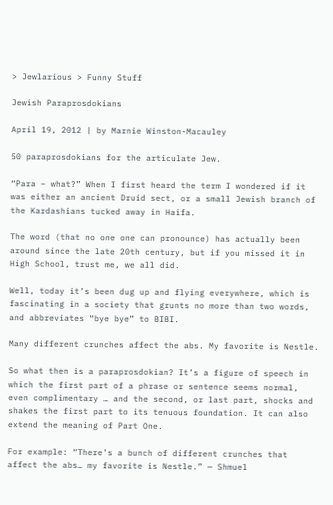> Jewlarious > Funny Stuff

Jewish Paraprosdokians

April 19, 2012 | by Marnie Winston-Macauley

50 paraprosdokians for the articulate Jew.

“Para – what?” When I first heard the term I wondered if it was either an ancient Druid sect, or a small Jewish branch of the Kardashians tucked away in Haifa.

The word (that no one one can pronounce) has actually been around since the late 20th century, but if you missed it in High School, trust me, we all did.

Well, today it’s been dug up and flying everywhere, which is fascinating in a society that grunts no more than two words, and abbreviates “bye bye” to BIBI.

Many different crunches affect the abs. My favorite is Nestle.

So what then is a paraprosdokian? It’s a figure of speech in which the first part of a phrase or sentence seems normal, even complimentary … and the second, or last part, shocks and shakes the first part to its tenuous foundation. It can also extend the meaning of Part One.

For example: “There’s a bunch of different crunches that affect the abs… my favorite is Nestle.” — Shmuel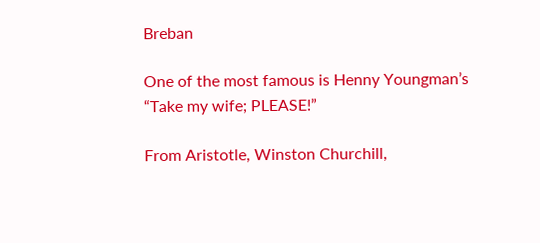Breban

One of the most famous is Henny Youngman’s “Take my wife; PLEASE!”

From Aristotle, Winston Churchill,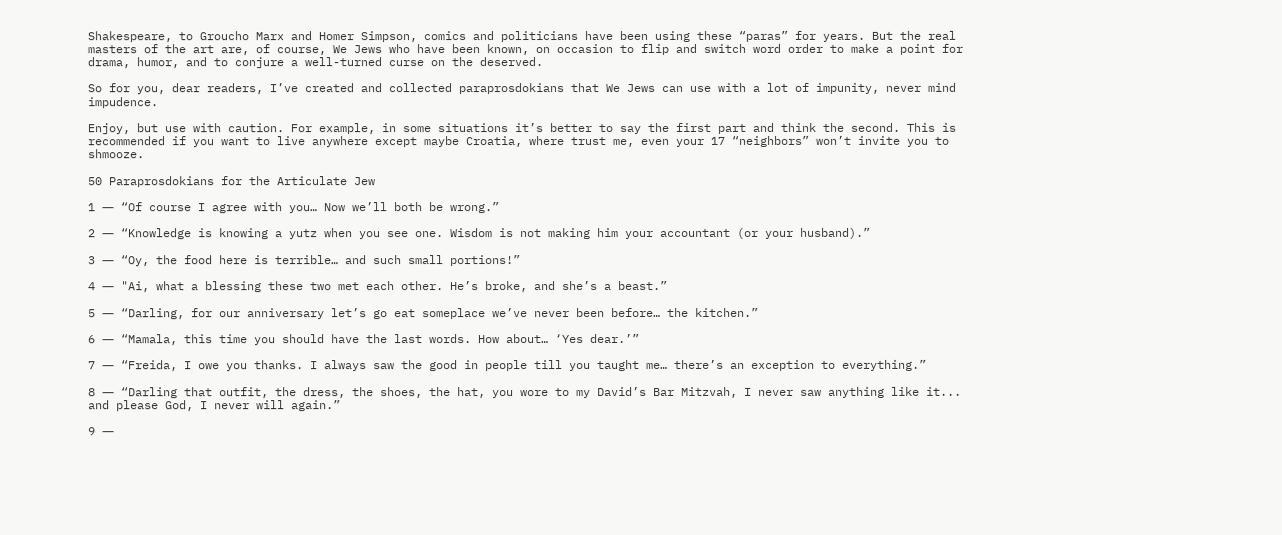Shakespeare, to Groucho Marx and Homer Simpson, comics and politicians have been using these “paras” for years. But the real masters of the art are, of course, We Jews who have been known, on occasion to flip and switch word order to make a point for drama, humor, and to conjure a well-turned curse on the deserved.

So for you, dear readers, I’ve created and collected paraprosdokians that We Jews can use with a lot of impunity, never mind impudence.

Enjoy, but use with caution. For example, in some situations it’s better to say the first part and think the second. This is recommended if you want to live anywhere except maybe Croatia, where trust me, even your 17 “neighbors” won’t invite you to shmooze.

50 Paraprosdokians for the Articulate Jew

1 ― “Of course I agree with you… Now we’ll both be wrong.”

2 ― “Knowledge is knowing a yutz when you see one. Wisdom is not making him your accountant (or your husband).”

3 ― “Oy, the food here is terrible… and such small portions!”

4 ― "Ai, what a blessing these two met each other. He’s broke, and she’s a beast.”

5 ― “Darling, for our anniversary let’s go eat someplace we’ve never been before… the kitchen.”

6 ― “Mamala, this time you should have the last words. How about… ‘Yes dear.’”

7 ― “Freida, I owe you thanks. I always saw the good in people till you taught me… there’s an exception to everything.”

8 ― “Darling that outfit, the dress, the shoes, the hat, you wore to my David’s Bar Mitzvah, I never saw anything like it... and please God, I never will again.”

9 ―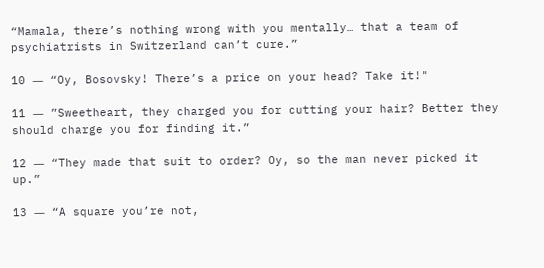“Mamala, there’s nothing wrong with you mentally… that a team of psychiatrists in Switzerland can’t cure.”

10 ― “Oy, Bosovsky! There’s a price on your head? Take it!"

11 ― ”Sweetheart, they charged you for cutting your hair? Better they should charge you for finding it.”

12 ― “They made that suit to order? Oy, so the man never picked it up.”

13 ― “A square you’re not,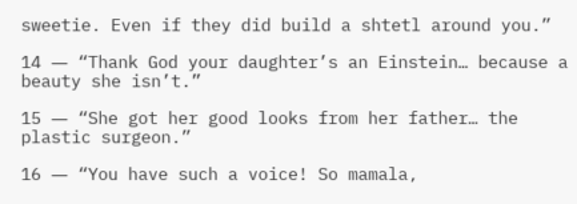sweetie. Even if they did build a shtetl around you.”

14 ― “Thank God your daughter’s an Einstein… because a beauty she isn’t.”

15 ― “She got her good looks from her father… the plastic surgeon.”

16 ― “You have such a voice! So mamala,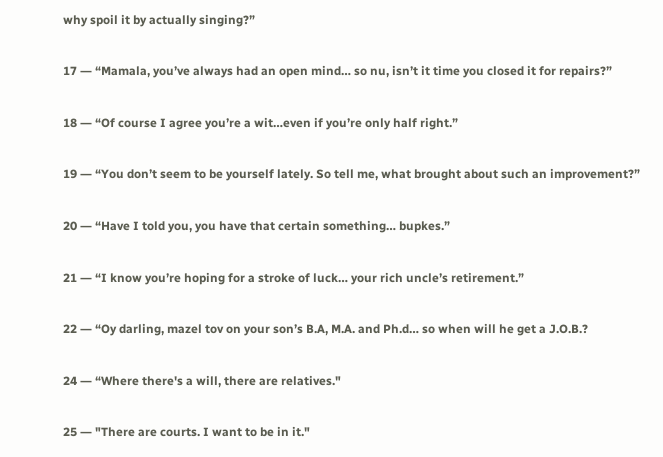why spoil it by actually singing?”

17 ― “Mamala, you’ve always had an open mind… so nu, isn’t it time you closed it for repairs?”

18 ― “Of course I agree you’re a wit…even if you’re only half right.”

19 ― “You don’t seem to be yourself lately. So tell me, what brought about such an improvement?”

20 ― “Have I told you, you have that certain something… bupkes.”

21 ― “I know you’re hoping for a stroke of luck… your rich uncle’s retirement.”

22 ― “Oy darling, mazel tov on your son’s B.A, M.A. and Ph.d… so when will he get a J.O.B.?

24 ― “Where there's a will, there are relatives."

25 ― "There are courts. I want to be in it."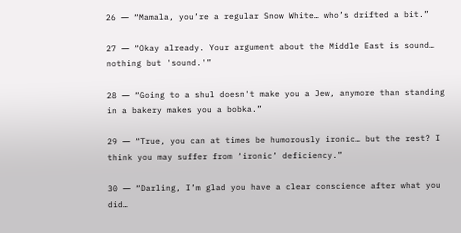26 ― “Mamala, you’re a regular Snow White… who’s drifted a bit.”

27 ― “Okay already. Your argument about the Middle East is sound… nothing but 'sound.'”

28 ― “Going to a shul doesn't make you a Jew, anymore than standing in a bakery makes you a bobka.”

29 ― “True, you can at times be humorously ironic… but the rest? I think you may suffer from ‘ironic’ deficiency.”

30 ― “Darling, I’m glad you have a clear conscience after what you did…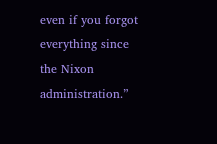even if you forgot everything since the Nixon administration.”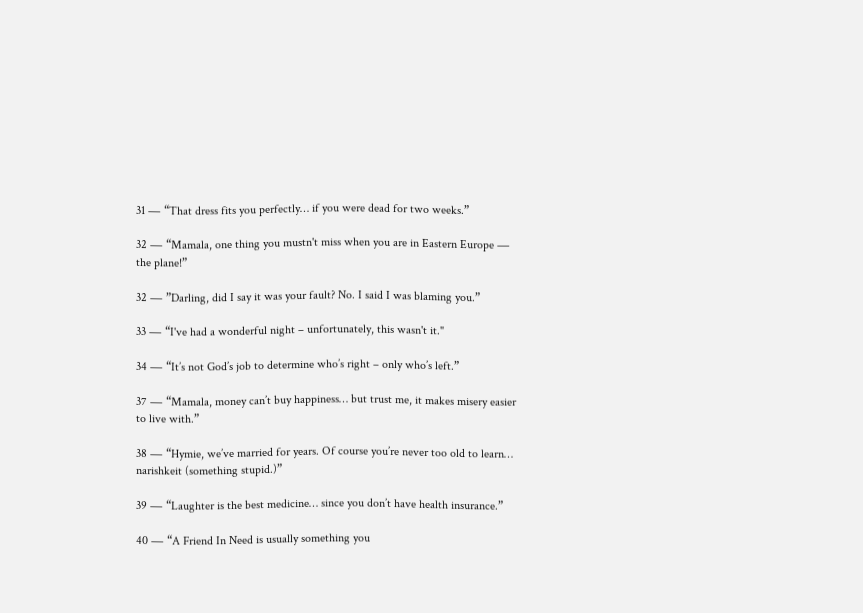31 ― “That dress fits you perfectly… if you were dead for two weeks.”

32 ― “Mamala, one thing you mustn't miss when you are in Eastern Europe ― the plane!”

32 ― ”Darling, did I say it was your fault? No. I said I was blaming you.”

33 ― “I've had a wonderful night – unfortunately, this wasn't it."

34 ― “It’s not God’s job to determine who’s right – only who’s left.”

37 ― “Mamala, money can’t buy happiness… but trust me, it makes misery easier to live with.”

38 ― “Hymie, we’ve married for years. Of course you’re never too old to learn… narishkeit (something stupid.)”

39 ― “Laughter is the best medicine… since you don’t have health insurance.”

40 ― “A Friend In Need is usually something you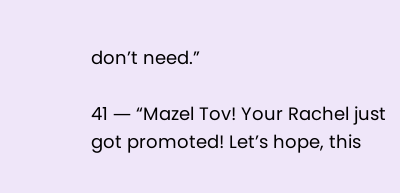don’t need.”

41 ― “Mazel Tov! Your Rachel just got promoted! Let’s hope, this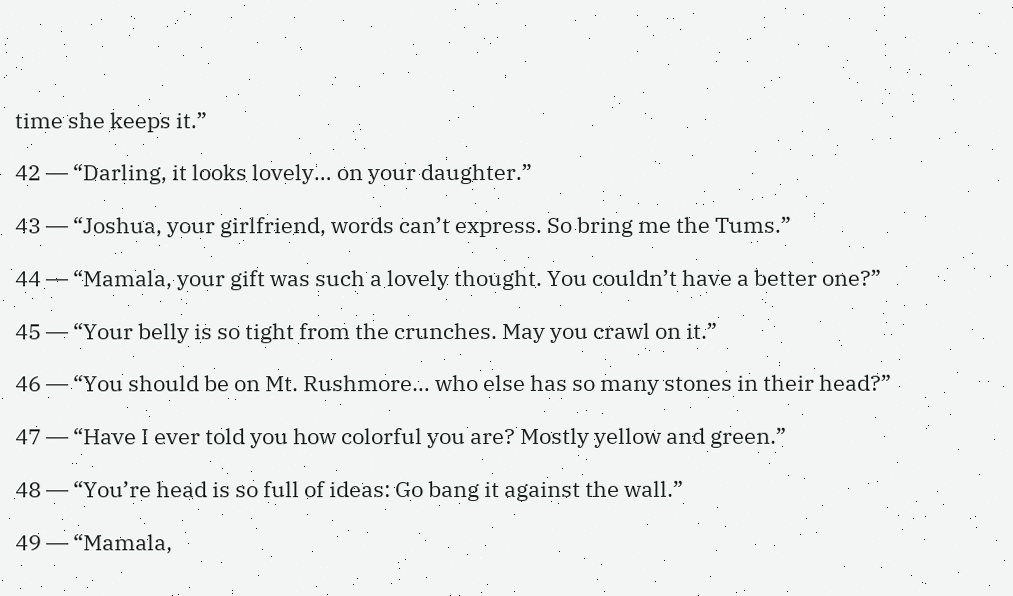time she keeps it.”

42 ― “Darling, it looks lovely… on your daughter.”

43 ― “Joshua, your girlfriend, words can’t express. So bring me the Tums.”

44 ― “Mamala, your gift was such a lovely thought. You couldn’t have a better one?”

45 ― “Your belly is so tight from the crunches. May you crawl on it.”

46 ― “You should be on Mt. Rushmore… who else has so many stones in their head?”

47 ― “Have I ever told you how colorful you are? Mostly yellow and green.”

48 ― “You’re head is so full of ideas: Go bang it against the wall.”

49 ― “Mamala,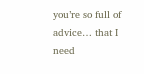you’re so full of advice… that I need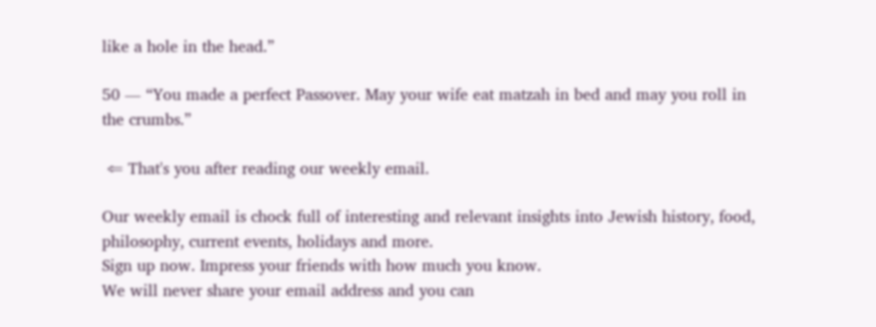like a hole in the head.”

50 ― “You made a perfect Passover. May your wife eat matzah in bed and may you roll in the crumbs.”

 ⇐ That's you after reading our weekly email.

Our weekly email is chock full of interesting and relevant insights into Jewish history, food, philosophy, current events, holidays and more.
Sign up now. Impress your friends with how much you know.
We will never share your email address and you can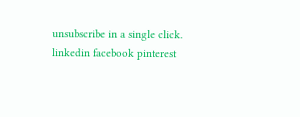unsubscribe in a single click.
linkedin facebook pinterest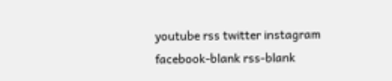youtube rss twitter instagram facebook-blank rss-blank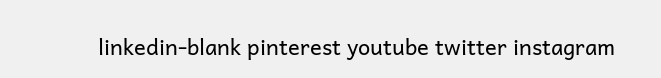linkedin-blank pinterest youtube twitter instagram